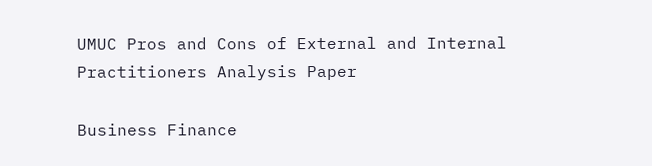UMUC Pros and Cons of External and Internal Practitioners Analysis Paper

Business Finance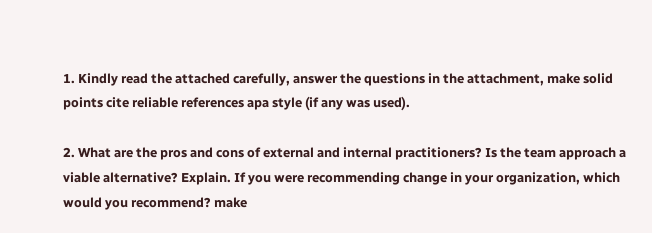1. Kindly read the attached carefully, answer the questions in the attachment, make solid points cite reliable references apa style (if any was used).

2. What are the pros and cons of external and internal practitioners? Is the team approach a viable alternative? Explain. If you were recommending change in your organization, which would you recommend? make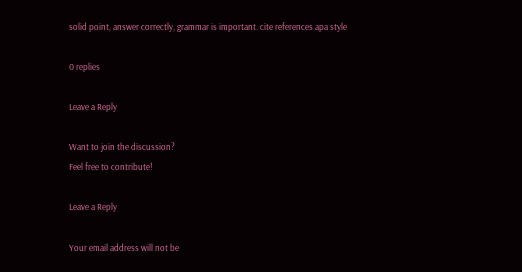solid point, answer correctly, grammar is important. cite references apa style

0 replies

Leave a Reply

Want to join the discussion?
Feel free to contribute!

Leave a Reply

Your email address will not be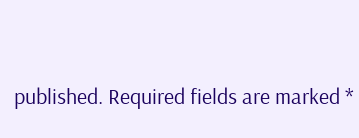published. Required fields are marked *